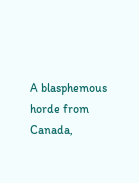A blasphemous horde from Canada,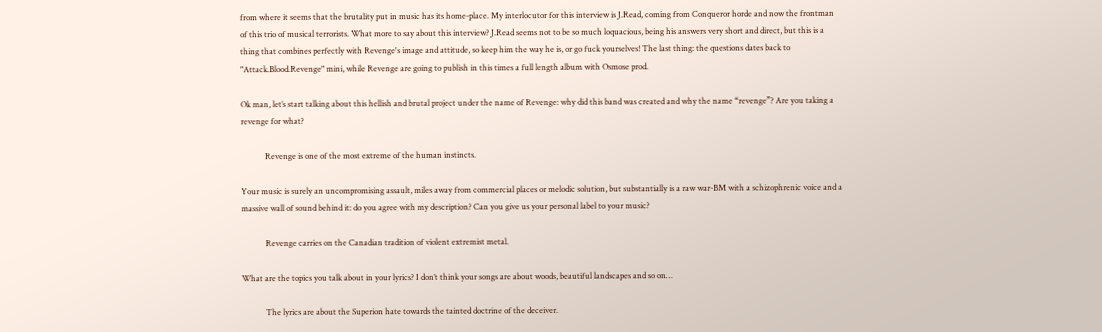from where it seems that the brutality put in music has its home-place. My interlocutor for this interview is J.Read, coming from Conqueror horde and now the frontman of this trio of musical terrorists. What more to say about this interview? J.Read seems not to be so much loquacious, being his answers very short and direct, but this is a thing that combines perfectly with Revenge's image and attitude, so keep him the way he is, or go fuck yourselves! The last thing: the questions dates back to "Attack.Blood.Revenge" mini, while Revenge are going to publish in this times a full length album with Osmose prod.

Ok man, let’s start talking about this hellish and brutal project under the name of Revenge: why did this band was created and why the name “revenge”? Are you taking a revenge for what?

            Revenge is one of the most extreme of the human instincts.

Your music is surely an uncompromising assault, miles away from commercial places or melodic solution, but substantially is a raw war-BM with a schizophrenic voice and a massive wall of sound behind it: do you agree with my description? Can you give us your personal label to your music?

            Revenge carries on the Canadian tradition of violent extremist metal.

What are the topics you talk about in your lyrics? I don’t think your songs are about woods, beautiful landscapes and so on…

            The lyrics are about the Superion hate towards the tainted doctrine of the deceiver.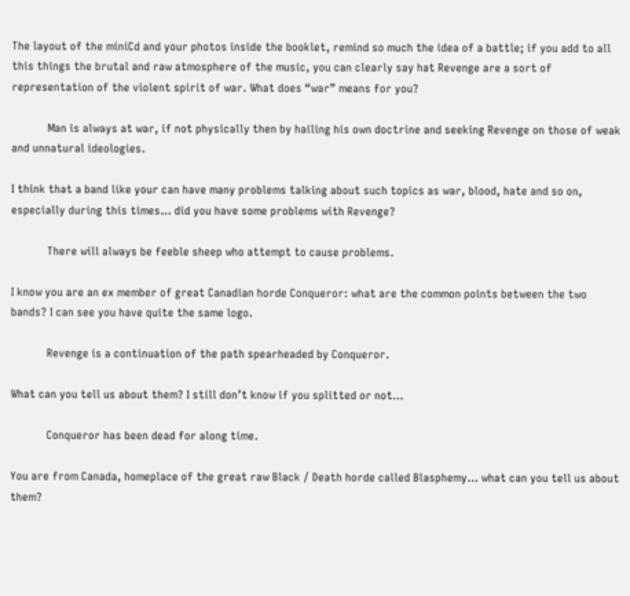The layout of the miniCd and your photos inside the booklet, remind so much the idea of a battle; if you add to all this things the brutal and raw atmosphere of the music, you can clearly say hat Revenge are a sort of representation of the violent spirit of war. What does “war” means for you?

            Man is always at war, if not physically then by hailing his own doctrine and seeking Revenge on those of weak and unnatural ideologies.

I think that a band like your can have many problems talking about such topics as war, blood, hate and so on, especially during this times… did you have some problems with Revenge?

            There will always be feeble sheep who attempt to cause problems.

I know you are an ex member of great Canadian horde Conqueror: what are the common points between the two bands? I can see you have quite the same logo.

            Revenge is a continuation of the path spearheaded by Conqueror.

What can you tell us about them? I still don’t know if you splitted or not…

            Conqueror has been dead for along time.

You are from Canada, homeplace of the great raw Black / Death horde called Blasphemy… what can you tell us about them?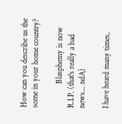How can you describe us the scene in your home country?

            Blasphemy is now R.I.P. (that's really a bad news... ndA)

I have heard many times,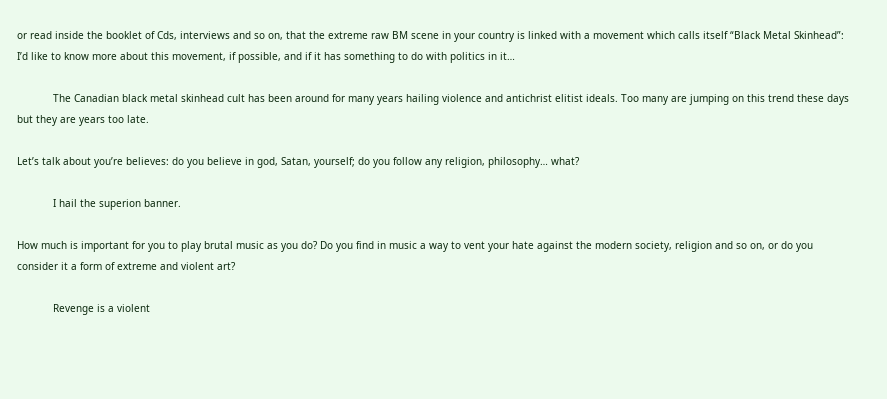or read inside the booklet of Cds, interviews and so on, that the extreme raw BM scene in your country is linked with a movement which calls itself “Black Metal Skinhead”: I’d like to know more about this movement, if possible, and if it has something to do with politics in it…

            The Canadian black metal skinhead cult has been around for many years hailing violence and antichrist elitist ideals. Too many are jumping on this trend these days but they are years too late.

Let’s talk about you’re believes: do you believe in god, Satan, yourself; do you follow any religion, philosophy… what?

            I hail the superion banner.

How much is important for you to play brutal music as you do? Do you find in music a way to vent your hate against the modern society, religion and so on, or do you consider it a form of extreme and violent art?

            Revenge is a violent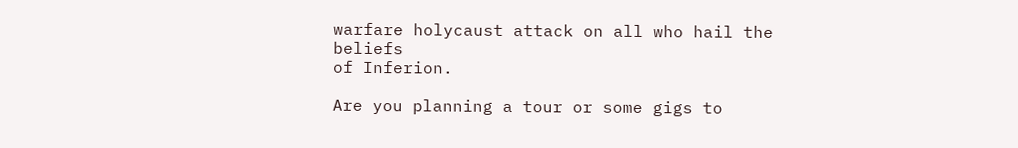warfare holycaust attack on all who hail the beliefs
of Inferion.

Are you planning a tour or some gigs to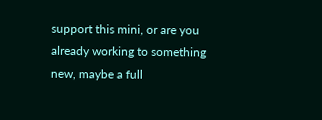support this mini, or are you already working to something new, maybe a full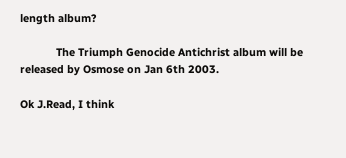length album?

            The Triumph Genocide Antichrist album will be released by Osmose on Jan 6th 2003.

Ok J.Read, I think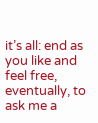it’s all: end as you like and feel free, eventually, to ask me a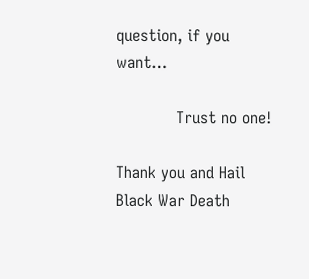question, if you want…

            Trust no one!

Thank you and Hail Black War Death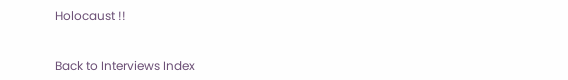Holocaust !!


Back to Interviews Index